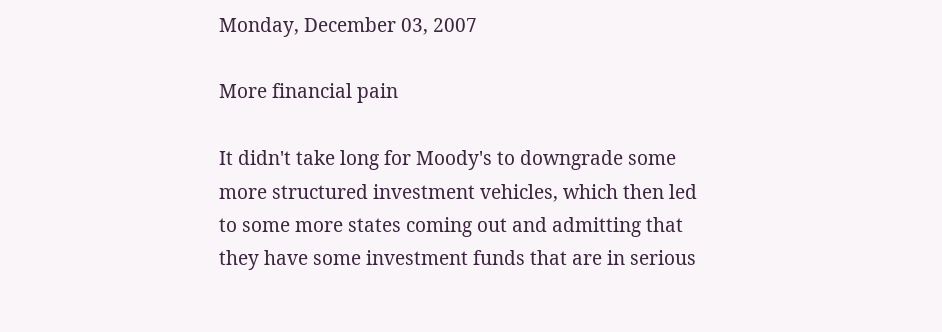Monday, December 03, 2007

More financial pain

It didn't take long for Moody's to downgrade some more structured investment vehicles, which then led to some more states coming out and admitting that they have some investment funds that are in serious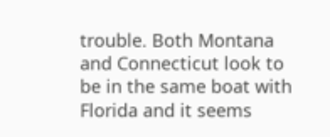trouble. Both Montana and Connecticut look to be in the same boat with Florida and it seems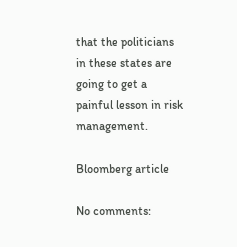that the politicians in these states are going to get a painful lesson in risk management.

Bloomberg article

No comments: